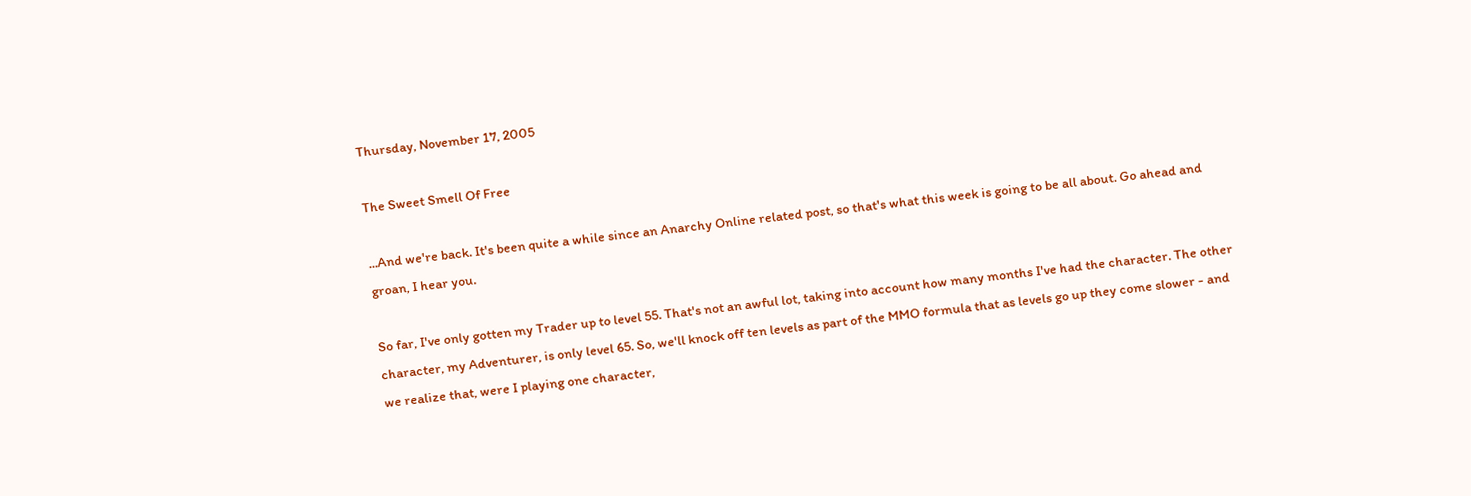Thursday, November 17, 2005

The Sweet Smell Of Free

...And we're back. It's been quite a while since an Anarchy Online related post, so that's what this week is going to be all about. Go ahead and groan, I hear you.

So far, I've only gotten my Trader up to level 55. That's not an awful lot, taking into account how many months I've had the character. The other character, my Adventurer, is only level 65. So, we'll knock off ten levels as part of the MMO formula that as levels go up they come slower - and we realize that, were I playing one character,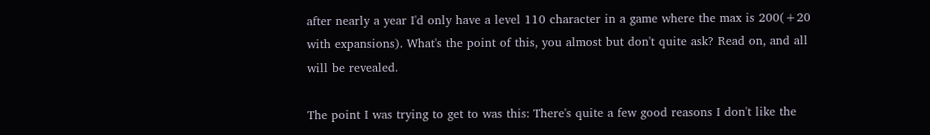after nearly a year I'd only have a level 110 character in a game where the max is 200(+20 with expansions). What's the point of this, you almost but don't quite ask? Read on, and all will be revealed.

The point I was trying to get to was this: There's quite a few good reasons I don't like the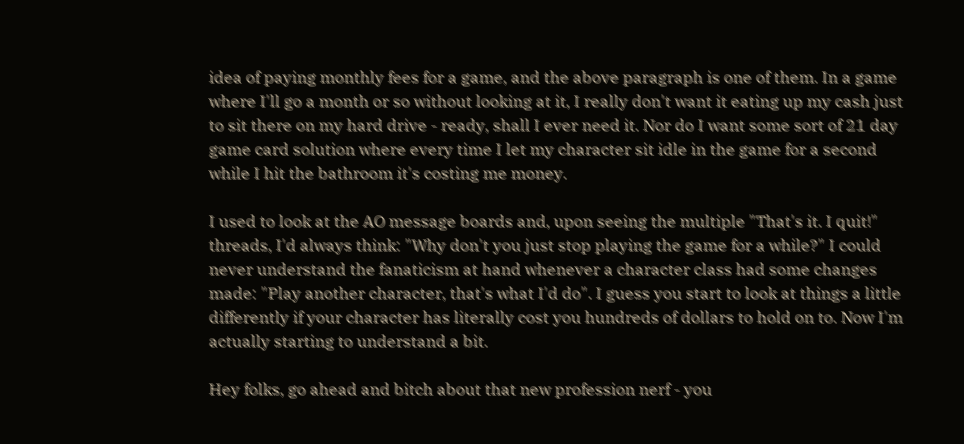idea of paying monthly fees for a game, and the above paragraph is one of them. In a game where I'll go a month or so without looking at it, I really don't want it eating up my cash just to sit there on my hard drive - ready, shall I ever need it. Nor do I want some sort of 21 day game card solution where every time I let my character sit idle in the game for a second while I hit the bathroom it's costing me money.

I used to look at the AO message boards and, upon seeing the multiple "That's it. I quit!" threads, I'd always think: "Why don't you just stop playing the game for a while?" I could never understand the fanaticism at hand whenever a character class had some changes made: "Play another character, that's what I'd do". I guess you start to look at things a little differently if your character has literally cost you hundreds of dollars to hold on to. Now I'm actually starting to understand a bit.

Hey folks, go ahead and bitch about that new profession nerf - you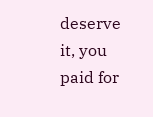deserve it, you paid for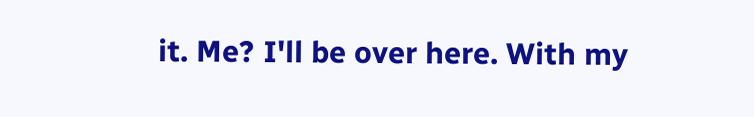it. Me? I'll be over here. With my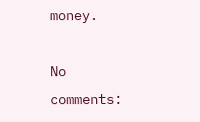money.

No comments: